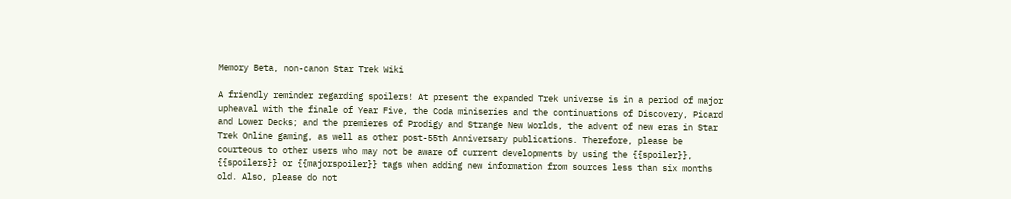Memory Beta, non-canon Star Trek Wiki

A friendly reminder regarding spoilers! At present the expanded Trek universe is in a period of major upheaval with the finale of Year Five, the Coda miniseries and the continuations of Discovery, Picard and Lower Decks; and the premieres of Prodigy and Strange New Worlds, the advent of new eras in Star Trek Online gaming, as well as other post-55th Anniversary publications. Therefore, please be courteous to other users who may not be aware of current developments by using the {{spoiler}}, {{spoilers}} or {{majorspoiler}} tags when adding new information from sources less than six months old. Also, please do not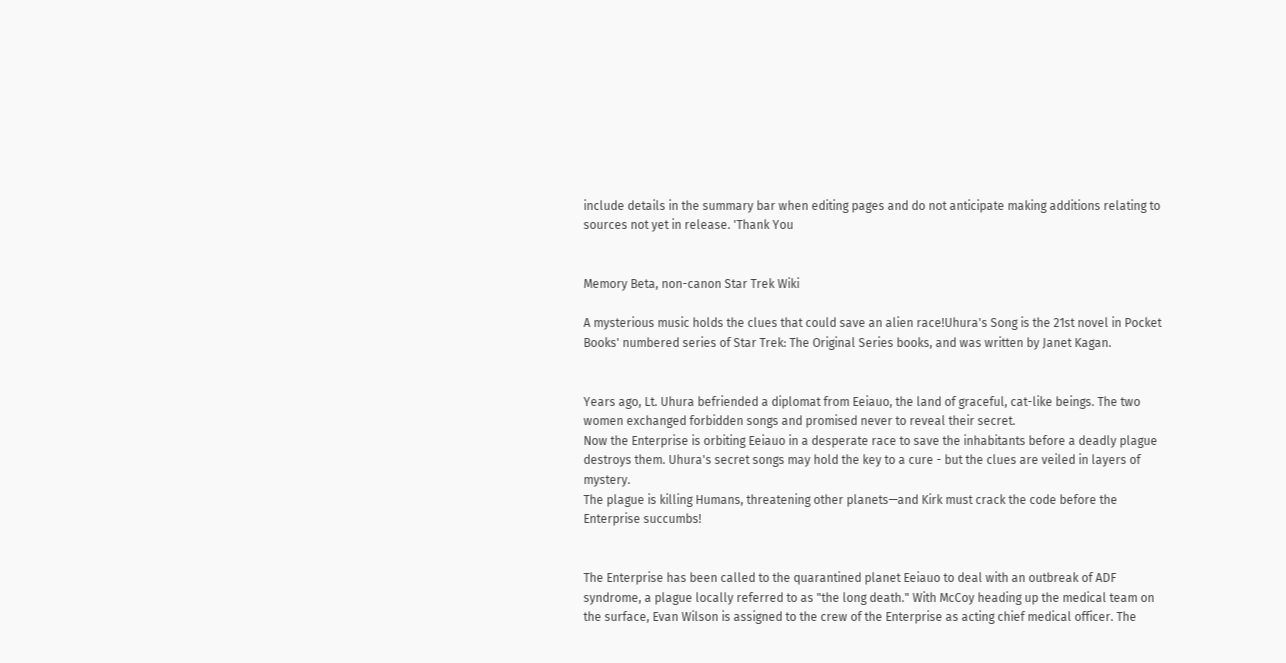include details in the summary bar when editing pages and do not anticipate making additions relating to sources not yet in release. 'Thank You


Memory Beta, non-canon Star Trek Wiki

A mysterious music holds the clues that could save an alien race!Uhura's Song is the 21st novel in Pocket Books' numbered series of Star Trek: The Original Series books, and was written by Janet Kagan.


Years ago, Lt. Uhura befriended a diplomat from Eeiauo, the land of graceful, cat-like beings. The two women exchanged forbidden songs and promised never to reveal their secret.
Now the Enterprise is orbiting Eeiauo in a desperate race to save the inhabitants before a deadly plague destroys them. Uhura's secret songs may hold the key to a cure - but the clues are veiled in layers of mystery.
The plague is killing Humans, threatening other planets—and Kirk must crack the code before the Enterprise succumbs!


The Enterprise has been called to the quarantined planet Eeiauo to deal with an outbreak of ADF syndrome, a plague locally referred to as "the long death." With McCoy heading up the medical team on the surface, Evan Wilson is assigned to the crew of the Enterprise as acting chief medical officer. The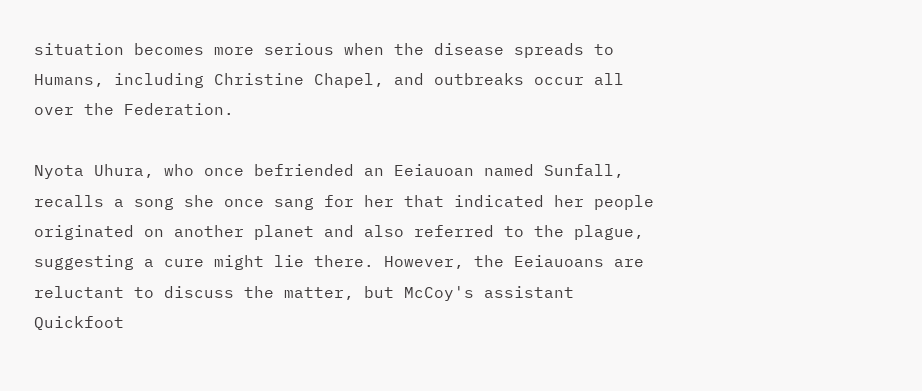situation becomes more serious when the disease spreads to Humans, including Christine Chapel, and outbreaks occur all over the Federation.

Nyota Uhura, who once befriended an Eeiauoan named Sunfall, recalls a song she once sang for her that indicated her people originated on another planet and also referred to the plague, suggesting a cure might lie there. However, the Eeiauoans are reluctant to discuss the matter, but McCoy's assistant Quickfoot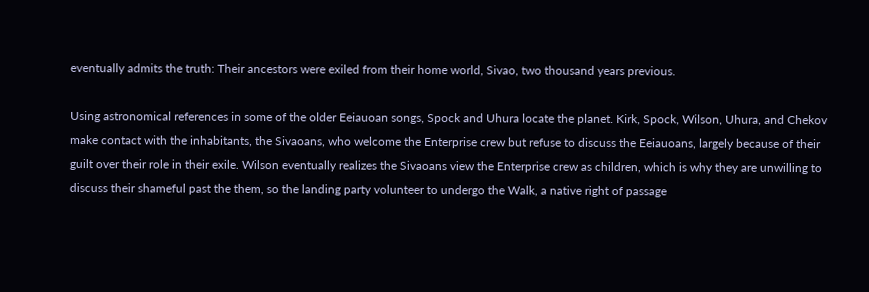eventually admits the truth: Their ancestors were exiled from their home world, Sivao, two thousand years previous.

Using astronomical references in some of the older Eeiauoan songs, Spock and Uhura locate the planet. Kirk, Spock, Wilson, Uhura, and Chekov make contact with the inhabitants, the Sivaoans, who welcome the Enterprise crew but refuse to discuss the Eeiauoans, largely because of their guilt over their role in their exile. Wilson eventually realizes the Sivaoans view the Enterprise crew as children, which is why they are unwilling to discuss their shameful past the them, so the landing party volunteer to undergo the Walk, a native right of passage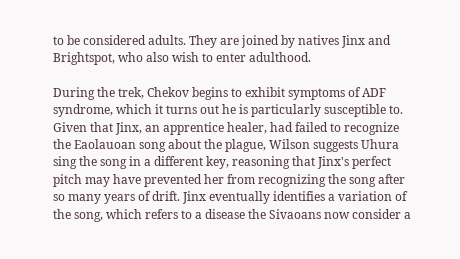to be considered adults. They are joined by natives Jinx and Brightspot, who also wish to enter adulthood.

During the trek, Chekov begins to exhibit symptoms of ADF syndrome, which it turns out he is particularly susceptible to. Given that Jinx, an apprentice healer, had failed to recognize the Eaolauoan song about the plague, Wilson suggests Uhura sing the song in a different key, reasoning that Jinx's perfect pitch may have prevented her from recognizing the song after so many years of drift. Jinx eventually identifies a variation of the song, which refers to a disease the Sivaoans now consider a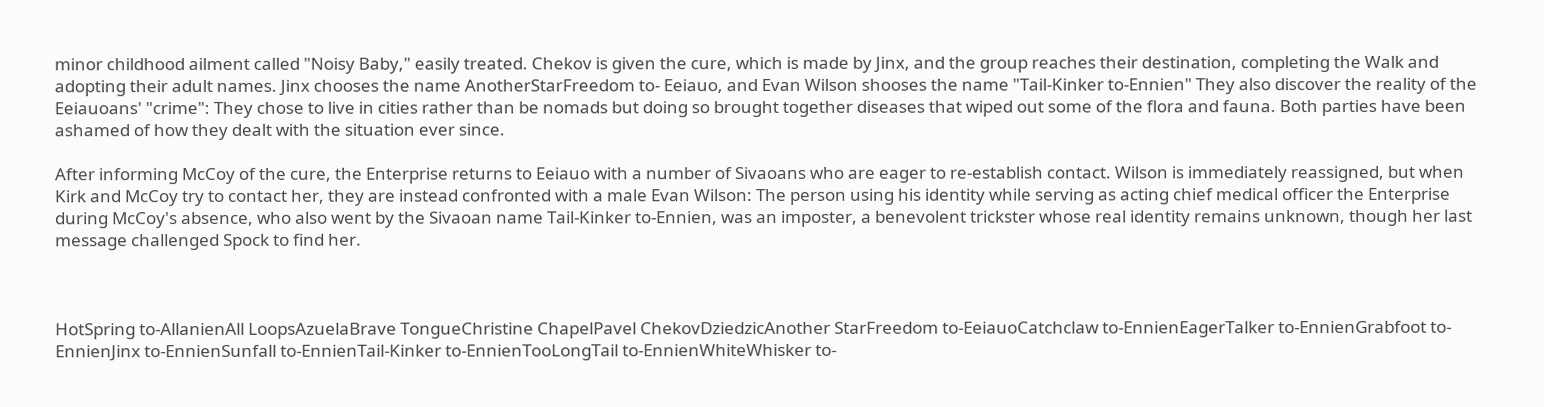minor childhood ailment called "Noisy Baby," easily treated. Chekov is given the cure, which is made by Jinx, and the group reaches their destination, completing the Walk and adopting their adult names. Jinx chooses the name AnotherStarFreedom to- Eeiauo, and Evan Wilson shooses the name "Tail-Kinker to-Ennien" They also discover the reality of the Eeiauoans' "crime": They chose to live in cities rather than be nomads but doing so brought together diseases that wiped out some of the flora and fauna. Both parties have been ashamed of how they dealt with the situation ever since.

After informing McCoy of the cure, the Enterprise returns to Eeiauo with a number of Sivaoans who are eager to re-establish contact. Wilson is immediately reassigned, but when Kirk and McCoy try to contact her, they are instead confronted with a male Evan Wilson: The person using his identity while serving as acting chief medical officer the Enterprise during McCoy's absence, who also went by the Sivaoan name Tail-Kinker to-Ennien, was an imposter, a benevolent trickster whose real identity remains unknown, though her last message challenged Spock to find her.



HotSpring to-AllanienAll LoopsAzuelaBrave TongueChristine ChapelPavel ChekovDziedzicAnother StarFreedom to-EeiauoCatchclaw to-EnnienEagerTalker to-EnnienGrabfoot to-EnnienJinx to-EnnienSunfall to-EnnienTail-Kinker to-EnnienTooLongTail to-EnnienWhiteWhisker to-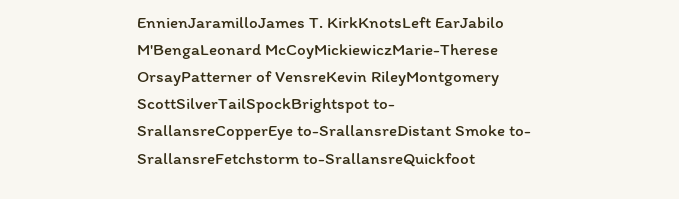EnnienJaramilloJames T. KirkKnotsLeft EarJabilo M'BengaLeonard McCoyMickiewiczMarie-Therese OrsayPatterner of VensreKevin RileyMontgomery ScottSilverTailSpockBrightspot to-SrallansreCopperEye to-SrallansreDistant Smoke to-SrallansreFetchstorm to-SrallansreQuickfoot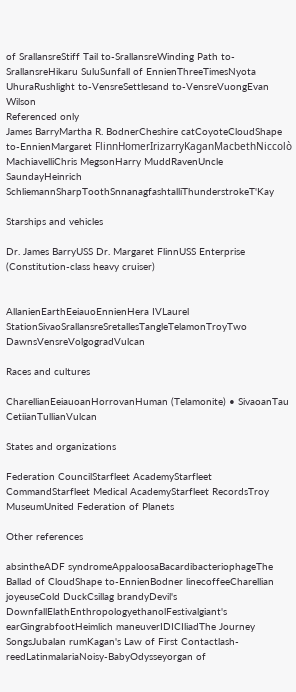of SrallansreStiff Tail to-SrallansreWinding Path to-SrallansreHikaru SuluSunfall of EnnienThreeTimesNyota UhuraRushlight to-VensreSettlesand to-VensreVuongEvan Wilson
Referenced only
James BarryMartha R. BodnerCheshire catCoyoteCloudShape to-EnnienMargaret FlinnHomerIrizarryKaganMacbethNiccolò MachiavelliChris MegsonHarry MuddRavenUncle SaundayHeinrich SchliemannSharpToothSnnanagfashtalliThunderstrokeT'Kay

Starships and vehicles

Dr. James BarryUSS Dr. Margaret FlinnUSS Enterprise (Constitution-class heavy cruiser)


AllanienEarthEeiauoEnnienHera IVLaurel StationSivaoSrallansreSretallesTangleTelamonTroyTwo DawnsVensreVolgogradVulcan

Races and cultures

CharellianEeiauoanHorrovanHuman (Telamonite) • SivaoanTau CetiianTullianVulcan

States and organizations

Federation CouncilStarfleet AcademyStarfleet CommandStarfleet Medical AcademyStarfleet RecordsTroy MuseumUnited Federation of Planets

Other references

absintheADF syndromeAppaloosaBacardibacteriophageThe Ballad of CloudShape to-EnnienBodner linecoffeeCharellian joyeuseCold DuckCsillag brandyDevil's DownfallElathEnthropologyethanolFestivalgiant's earGingrabfootHeimlich maneuverIDICIliadThe Journey SongsJubalan rumKagan's Law of First Contactlash-reedLatinmalariaNoisy-BabyOdysseyorgan of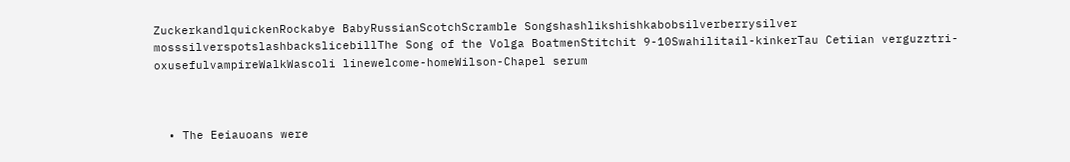ZuckerkandlquickenRockabye BabyRussianScotchScramble Songshashlikshishkabobsilverberrysilver mosssilverspotslashbackslicebillThe Song of the Volga BoatmenStitchit 9-10Swahilitail-kinkerTau Cetiian verguzztri-oxusefulvampireWalkWascoli linewelcome-homeWilson-Chapel serum



  • The Eeiauoans were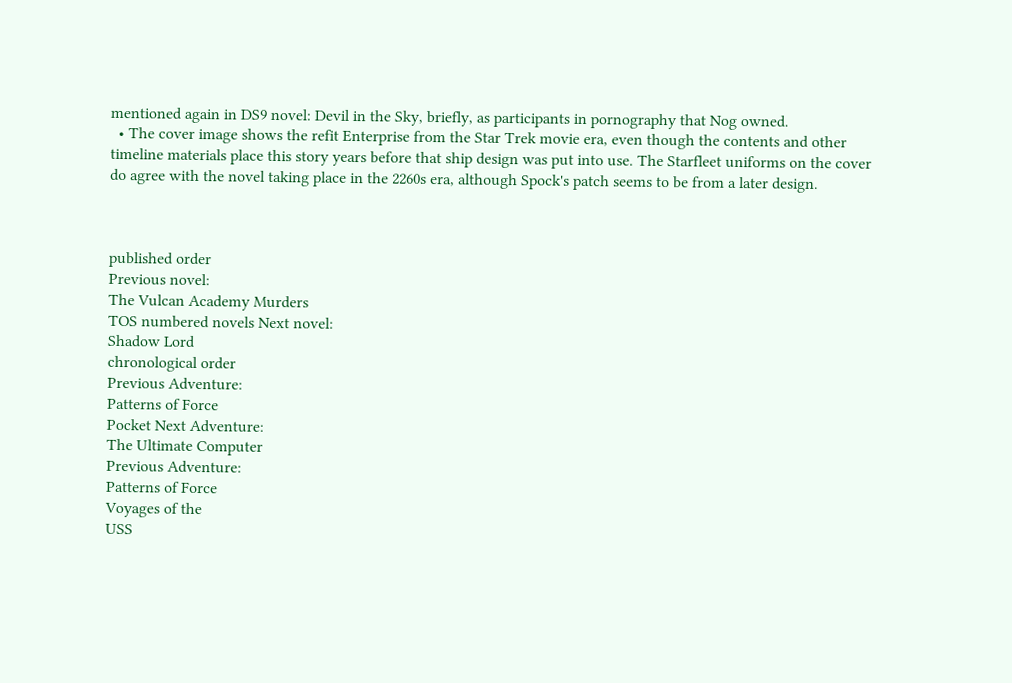mentioned again in DS9 novel: Devil in the Sky, briefly, as participants in pornography that Nog owned.
  • The cover image shows the refit Enterprise from the Star Trek movie era, even though the contents and other timeline materials place this story years before that ship design was put into use. The Starfleet uniforms on the cover do agree with the novel taking place in the 2260s era, although Spock's patch seems to be from a later design.



published order
Previous novel:
The Vulcan Academy Murders
TOS numbered novels Next novel:
Shadow Lord
chronological order
Previous Adventure:
Patterns of Force
Pocket Next Adventure:
The Ultimate Computer
Previous Adventure:
Patterns of Force
Voyages of the
USS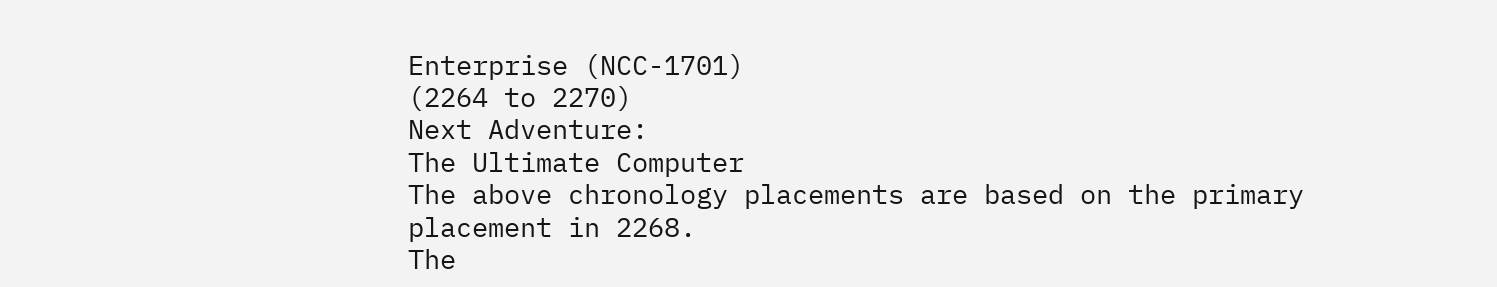Enterprise (NCC-1701)
(2264 to 2270)
Next Adventure:
The Ultimate Computer
The above chronology placements are based on the primary placement in 2268.
The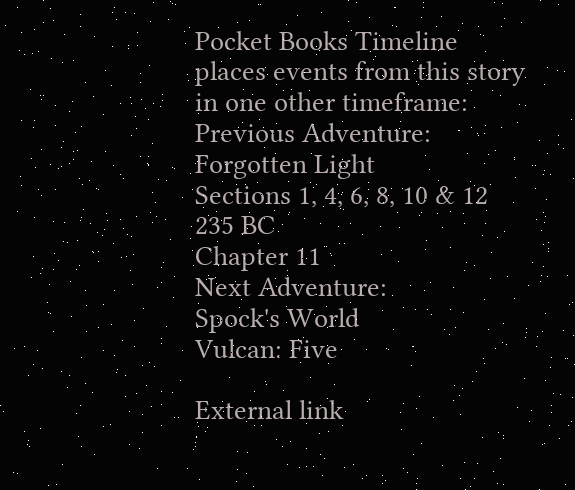Pocket Books Timeline places events from this story in one other timeframe:
Previous Adventure:
Forgotten Light
Sections 1, 4, 6, 8, 10 & 12
235 BC
Chapter 11
Next Adventure:
Spock's World
Vulcan: Five

External link